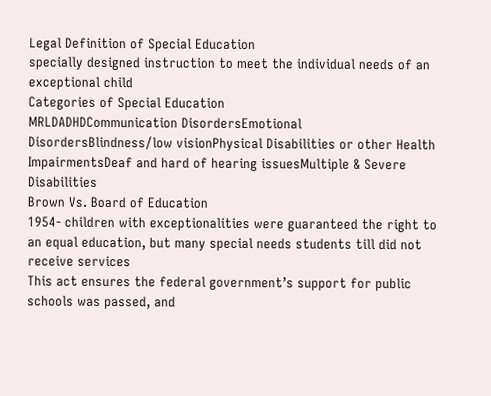Legal Definition of Special Education
specially designed instruction to meet the individual needs of an exceptional child
Categories of Special Education
MRLDADHDCommunication DisordersEmotional DisordersBlindness/low visionPhysical Disabilities or other Health ImpairmentsDeaf and hard of hearing issuesMultiple & Severe Disabilities
Brown Vs. Board of Education
1954- children with exceptionalities were guaranteed the right to an equal education, but many special needs students till did not receive services
This act ensures the federal government’s support for public schools was passed, and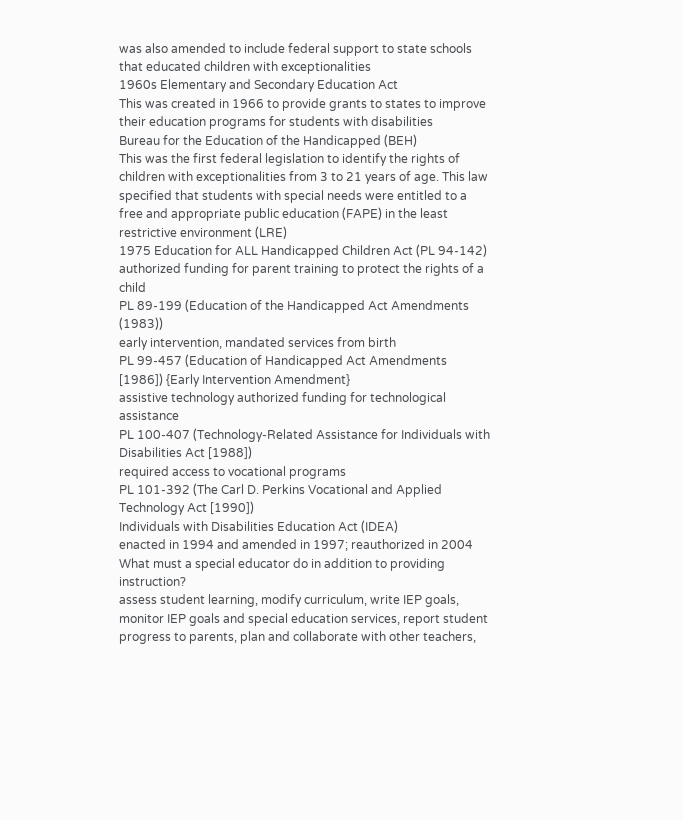was also amended to include federal support to state schools that educated children with exceptionalities
1960s Elementary and Secondary Education Act
This was created in 1966 to provide grants to states to improve their education programs for students with disabilities
Bureau for the Education of the Handicapped (BEH)
This was the first federal legislation to identify the rights of children with exceptionalities from 3 to 21 years of age. This law specified that students with special needs were entitled to a free and appropriate public education (FAPE) in the least restrictive environment (LRE)
1975 Education for ALL Handicapped Children Act (PL 94-142)
authorized funding for parent training to protect the rights of a child
PL 89-199 (Education of the Handicapped Act Amendments (1983))
early intervention, mandated services from birth
PL 99-457 (Education of Handicapped Act Amendments [1986]) {Early Intervention Amendment}
assistive technology authorized funding for technological assistance
PL 100-407 (Technology-Related Assistance for Individuals with Disabilities Act [1988])
required access to vocational programs
PL 101-392 (The Carl D. Perkins Vocational and Applied Technology Act [1990])
Individuals with Disabilities Education Act (IDEA)
enacted in 1994 and amended in 1997; reauthorized in 2004
What must a special educator do in addition to providing instruction?
assess student learning, modify curriculum, write IEP goals, monitor IEP goals and special education services, report student progress to parents, plan and collaborate with other teachers,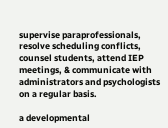supervise paraprofessionals, resolve scheduling conflicts, counsel students, attend IEP meetings, & communicate with administrators and psychologists on a regular basis.

a developmental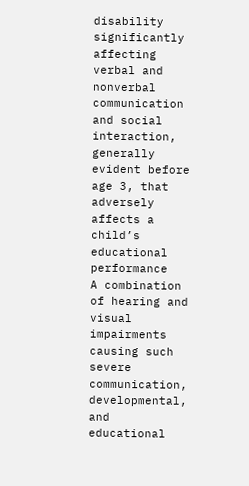disability significantly affecting verbal and nonverbal communication and social interaction, generally evident before age 3, that adversely affects a child’s educational performance
A combination of hearing and visual impairments causing such severe communication, developmental, and educational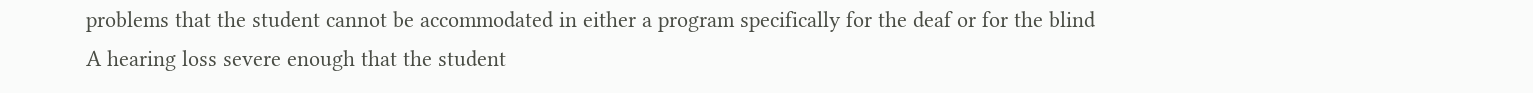problems that the student cannot be accommodated in either a program specifically for the deaf or for the blind
A hearing loss severe enough that the student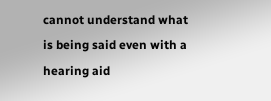cannot understand what is being said even with a hearing aid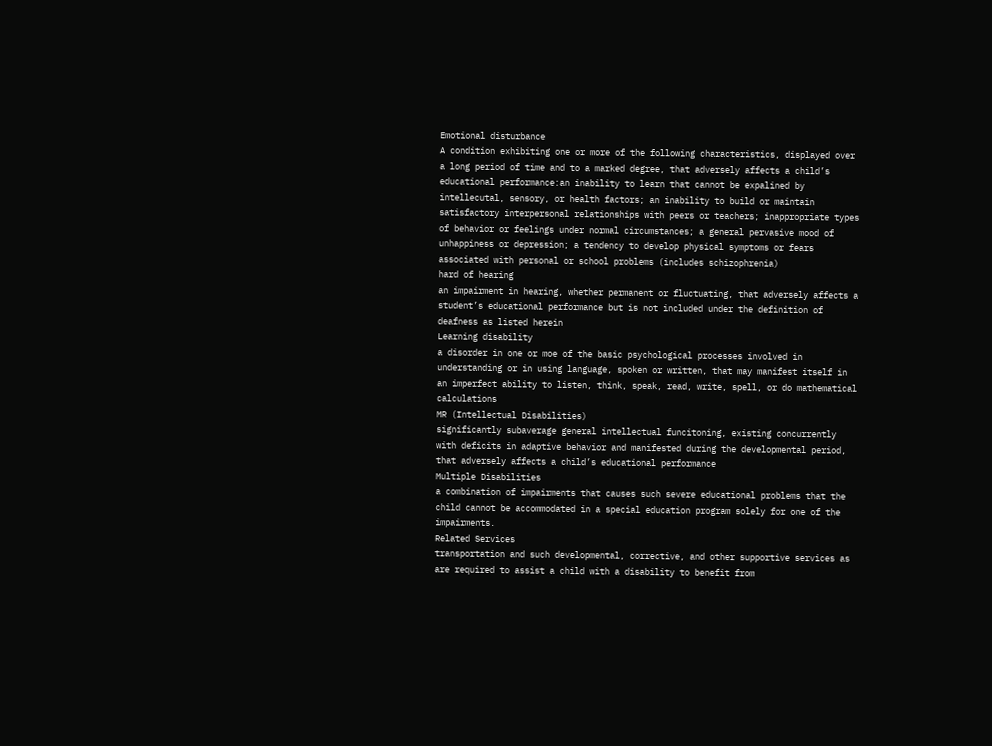Emotional disturbance
A condition exhibiting one or more of the following characteristics, displayed over a long period of time and to a marked degree, that adversely affects a child’s educational performance:an inability to learn that cannot be expalined by intellecutal, sensory, or health factors; an inability to build or maintain satisfactory interpersonal relationships with peers or teachers; inappropriate types of behavior or feelings under normal circumstances; a general pervasive mood of unhappiness or depression; a tendency to develop physical symptoms or fears associated with personal or school problems (includes schizophrenia)
hard of hearing
an impairment in hearing, whether permanent or fluctuating, that adversely affects a student’s educational performance but is not included under the definition of deafness as listed herein
Learning disability
a disorder in one or moe of the basic psychological processes involved in understanding or in using language, spoken or written, that may manifest itself in an imperfect ability to listen, think, speak, read, write, spell, or do mathematical calculations
MR (Intellectual Disabilities)
significantly subaverage general intellectual funcitoning, existing concurrently with deficits in adaptive behavior and manifested during the developmental period, that adversely affects a child’s educational performance
Multiple Disabilities
a combination of impairments that causes such severe educational problems that the child cannot be accommodated in a special education program solely for one of the impairments.
Related Services
transportation and such developmental, corrective, and other supportive services as are required to assist a child with a disability to benefit from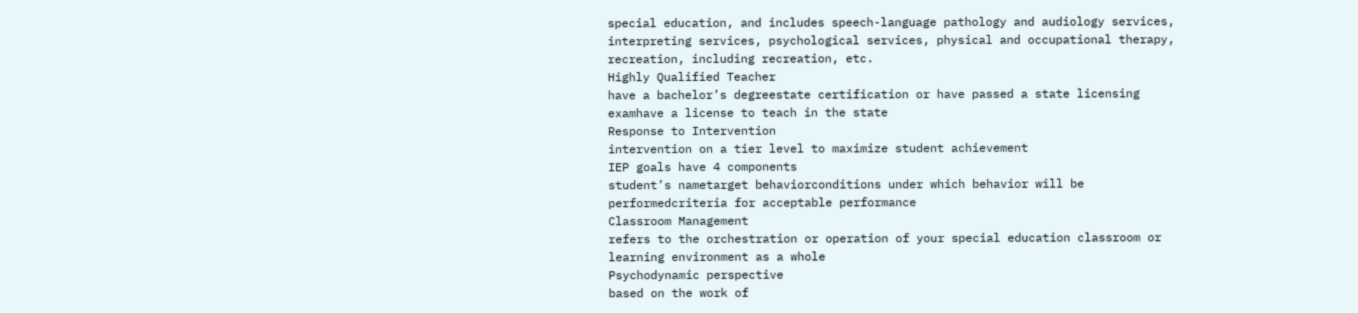special education, and includes speech-language pathology and audiology services, interpreting services, psychological services, physical and occupational therapy, recreation, including recreation, etc.
Highly Qualified Teacher
have a bachelor’s degreestate certification or have passed a state licensing examhave a license to teach in the state
Response to Intervention
intervention on a tier level to maximize student achievement
IEP goals have 4 components
student’s nametarget behaviorconditions under which behavior will be performedcriteria for acceptable performance
Classroom Management
refers to the orchestration or operation of your special education classroom or learning environment as a whole
Psychodynamic perspective
based on the work of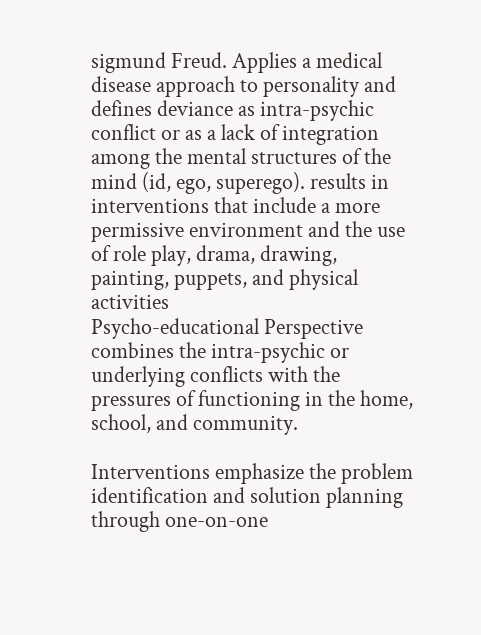sigmund Freud. Applies a medical disease approach to personality and defines deviance as intra-psychic conflict or as a lack of integration among the mental structures of the mind (id, ego, superego). results in interventions that include a more permissive environment and the use of role play, drama, drawing, painting, puppets, and physical activities
Psycho-educational Perspective
combines the intra-psychic or underlying conflicts with the pressures of functioning in the home, school, and community.

Interventions emphasize the problem identification and solution planning through one-on-one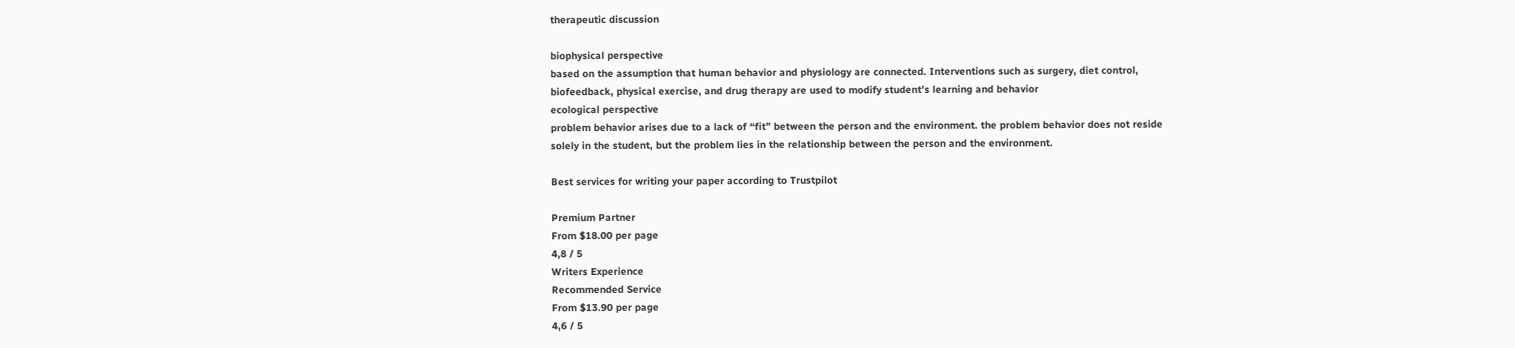therapeutic discussion

biophysical perspective
based on the assumption that human behavior and physiology are connected. Interventions such as surgery, diet control, biofeedback, physical exercise, and drug therapy are used to modify student’s learning and behavior
ecological perspective
problem behavior arises due to a lack of “fit” between the person and the environment. the problem behavior does not reside solely in the student, but the problem lies in the relationship between the person and the environment.

Best services for writing your paper according to Trustpilot

Premium Partner
From $18.00 per page
4,8 / 5
Writers Experience
Recommended Service
From $13.90 per page
4,6 / 5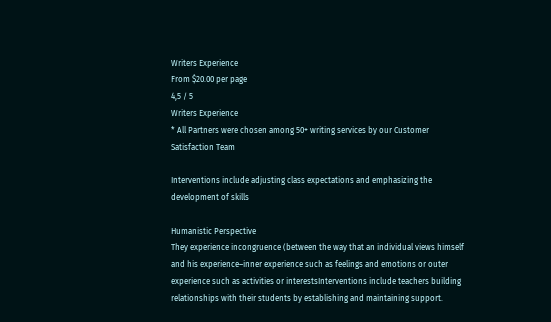Writers Experience
From $20.00 per page
4,5 / 5
Writers Experience
* All Partners were chosen among 50+ writing services by our Customer Satisfaction Team

Interventions include adjusting class expectations and emphasizing the development of skills

Humanistic Perspective
They experience incongruence (between the way that an individual views himself and his experience–inner experience such as feelings and emotions or outer experience such as activities or interestsInterventions include teachers building relationships with their students by establishing and maintaining support.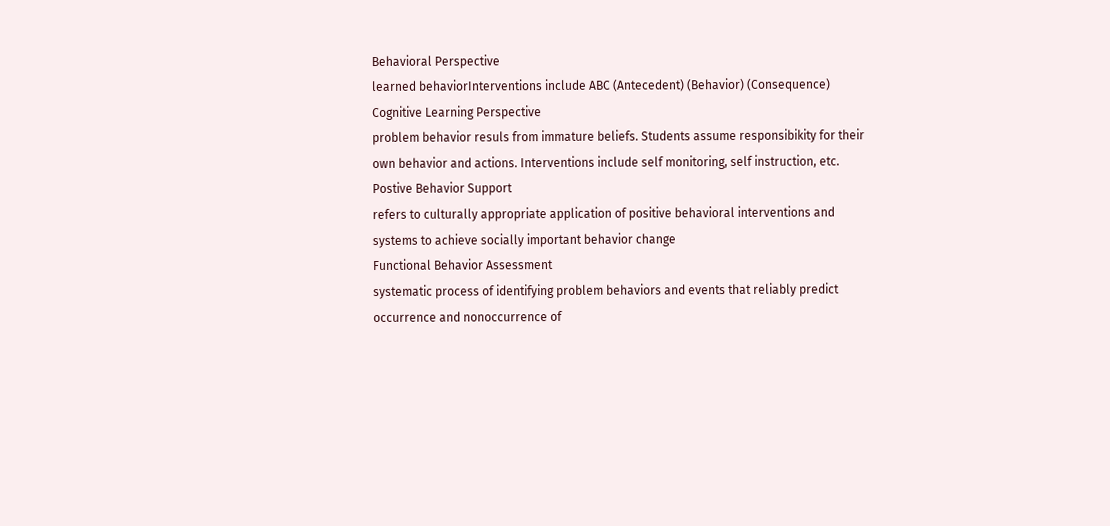Behavioral Perspective
learned behaviorInterventions include ABC (Antecedent) (Behavior) (Consequence)
Cognitive Learning Perspective
problem behavior resuls from immature beliefs. Students assume responsibikity for their own behavior and actions. Interventions include self monitoring, self instruction, etc.
Postive Behavior Support
refers to culturally appropriate application of positive behavioral interventions and systems to achieve socially important behavior change
Functional Behavior Assessment
systematic process of identifying problem behaviors and events that reliably predict occurrence and nonoccurrence of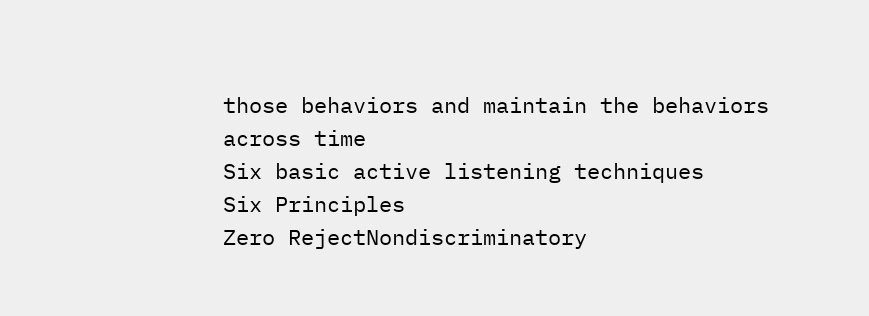those behaviors and maintain the behaviors across time
Six basic active listening techniques
Six Principles
Zero RejectNondiscriminatory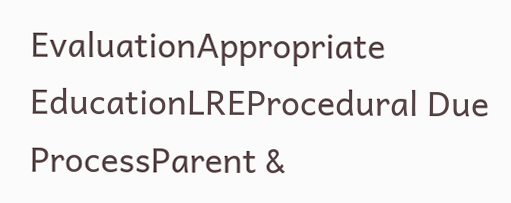EvaluationAppropriate EducationLREProcedural Due ProcessParent &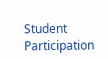Student Participation